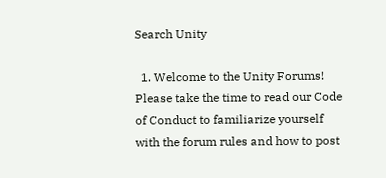Search Unity

  1. Welcome to the Unity Forums! Please take the time to read our Code of Conduct to familiarize yourself with the forum rules and how to post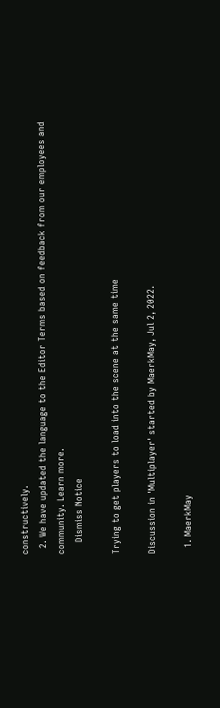constructively.
  2. We have updated the language to the Editor Terms based on feedback from our employees and community. Learn more.
    Dismiss Notice

Trying to get players to load into the scene at the same time

Discussion in 'Multiplayer' started by MaerkMay, Jul 2, 2022.

  1. MaerkMay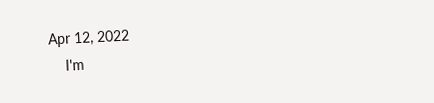Apr 12, 2022
    I'm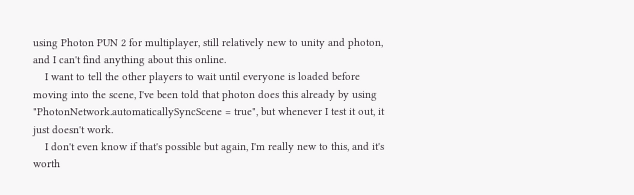using Photon PUN 2 for multiplayer, still relatively new to unity and photon, and I can't find anything about this online.
    I want to tell the other players to wait until everyone is loaded before moving into the scene, I've been told that photon does this already by using "PhotonNetwork.automaticallySyncScene = true", but whenever I test it out, it just doesn't work.
    I don't even know if that's possible but again, I'm really new to this, and it's worth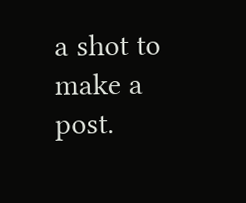a shot to make a post.